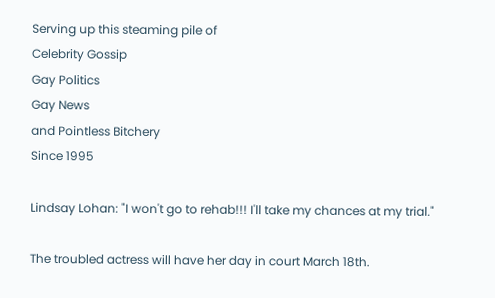Serving up this steaming pile of
Celebrity Gossip
Gay Politics
Gay News
and Pointless Bitchery
Since 1995

Lindsay Lohan: "I won't go to rehab!!! I'll take my chances at my trial."

The troubled actress will have her day in court March 18th.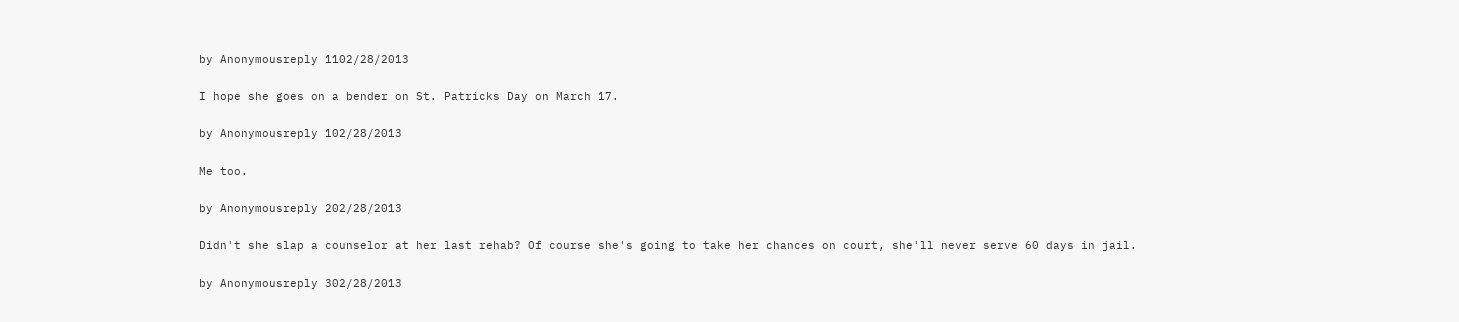by Anonymousreply 1102/28/2013

I hope she goes on a bender on St. Patricks Day on March 17.

by Anonymousreply 102/28/2013

Me too.

by Anonymousreply 202/28/2013

Didn't she slap a counselor at her last rehab? Of course she's going to take her chances on court, she'll never serve 60 days in jail.

by Anonymousreply 302/28/2013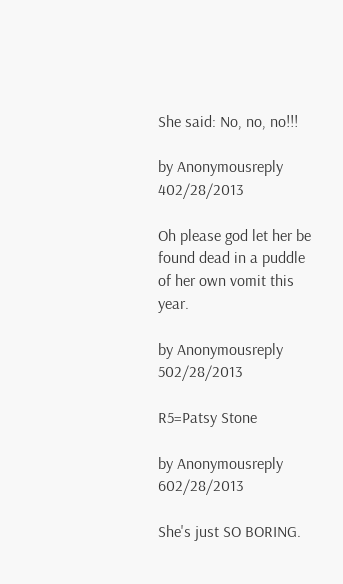She said: No, no, no!!!

by Anonymousreply 402/28/2013

Oh please god let her be found dead in a puddle of her own vomit this year.

by Anonymousreply 502/28/2013

R5=Patsy Stone

by Anonymousreply 602/28/2013

She's just SO BORING.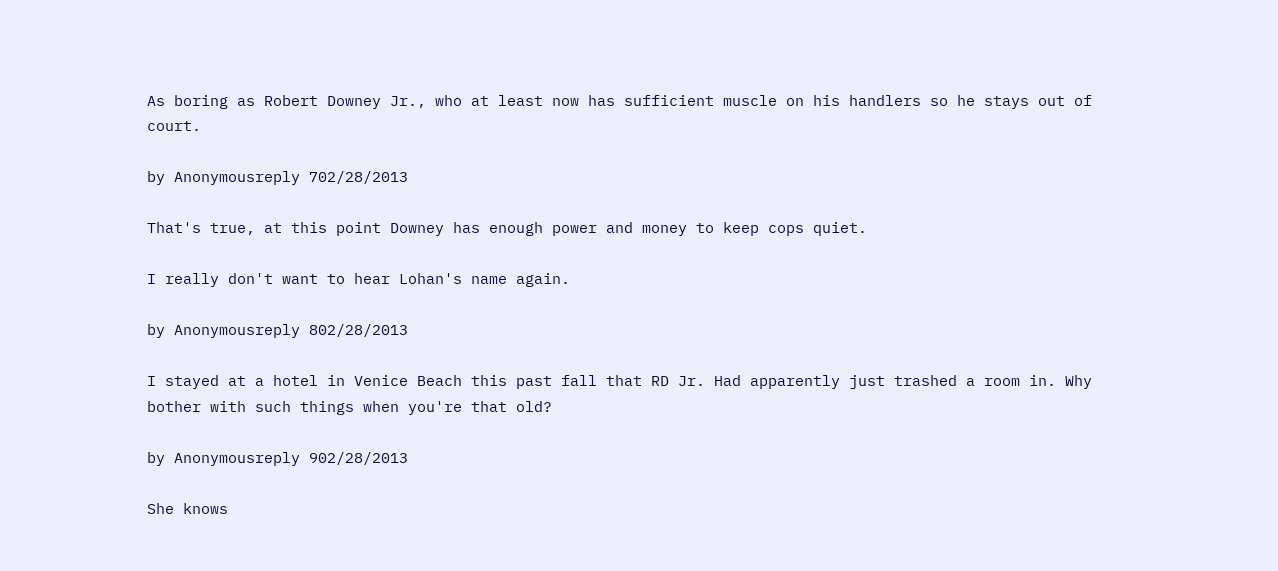As boring as Robert Downey Jr., who at least now has sufficient muscle on his handlers so he stays out of court.

by Anonymousreply 702/28/2013

That's true, at this point Downey has enough power and money to keep cops quiet.

I really don't want to hear Lohan's name again.

by Anonymousreply 802/28/2013

I stayed at a hotel in Venice Beach this past fall that RD Jr. Had apparently just trashed a room in. Why bother with such things when you're that old?

by Anonymousreply 902/28/2013

She knows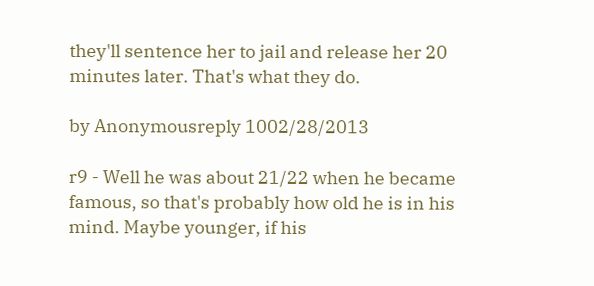they'll sentence her to jail and release her 20 minutes later. That's what they do.

by Anonymousreply 1002/28/2013

r9 - Well he was about 21/22 when he became famous, so that's probably how old he is in his mind. Maybe younger, if his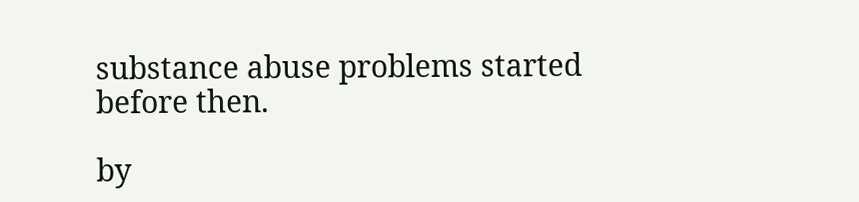substance abuse problems started before then.

by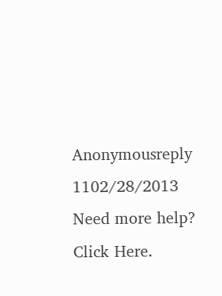Anonymousreply 1102/28/2013
Need more help? Click Here.